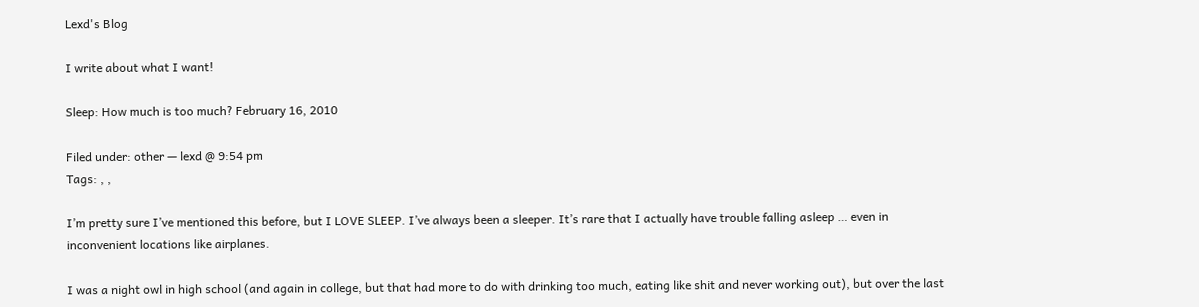Lexd's Blog

I write about what I want!

Sleep: How much is too much? February 16, 2010

Filed under: other — lexd @ 9:54 pm
Tags: , ,

I’m pretty sure I’ve mentioned this before, but I LOVE SLEEP. I’ve always been a sleeper. It’s rare that I actually have trouble falling asleep … even in inconvenient locations like airplanes.

I was a night owl in high school (and again in college, but that had more to do with drinking too much, eating like shit and never working out), but over the last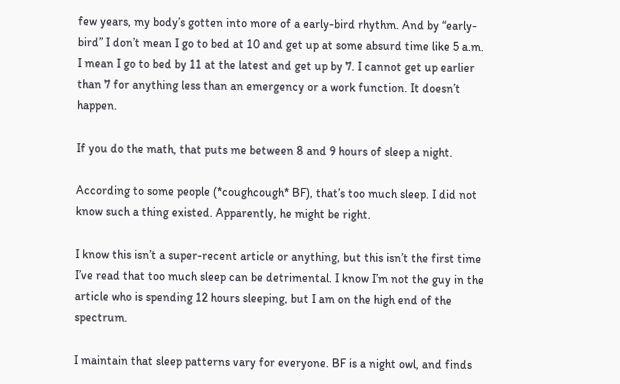few years, my body’s gotten into more of a early-bird rhythm. And by “early-bird” I don’t mean I go to bed at 10 and get up at some absurd time like 5 a.m. I mean I go to bed by 11 at the latest and get up by 7. I cannot get up earlier than 7 for anything less than an emergency or a work function. It doesn’t happen.

If you do the math, that puts me between 8 and 9 hours of sleep a night.

According to some people (*coughcough* BF), that’s too much sleep. I did not know such a thing existed. Apparently, he might be right.

I know this isn’t a super-recent article or anything, but this isn’t the first time I’ve read that too much sleep can be detrimental. I know I’m not the guy in the article who is spending 12 hours sleeping, but I am on the high end of the spectrum.

I maintain that sleep patterns vary for everyone. BF is a night owl, and finds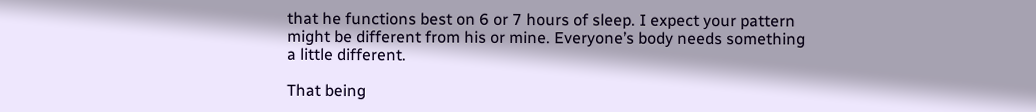that he functions best on 6 or 7 hours of sleep. I expect your pattern might be different from his or mine. Everyone’s body needs something a little different.

That being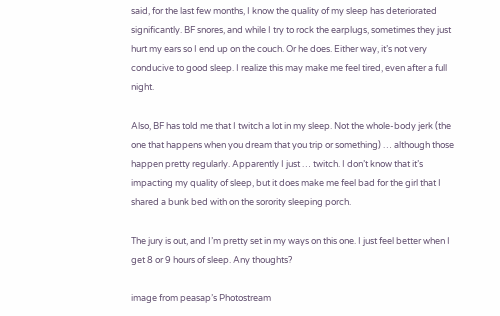said, for the last few months, I know the quality of my sleep has deteriorated significantly. BF snores, and while I try to rock the earplugs, sometimes they just hurt my ears so I end up on the couch. Or he does. Either way, it’s not very conducive to good sleep. I realize this may make me feel tired, even after a full night.

Also, BF has told me that I twitch a lot in my sleep. Not the whole-body jerk (the one that happens when you dream that you trip or something) … although those happen pretty regularly. Apparently I just … twitch. I don’t know that it’s impacting my quality of sleep, but it does make me feel bad for the girl that I shared a bunk bed with on the sorority sleeping porch.

The jury is out, and I’m pretty set in my ways on this one. I just feel better when I get 8 or 9 hours of sleep. Any thoughts?

image from peasap’s Photostream